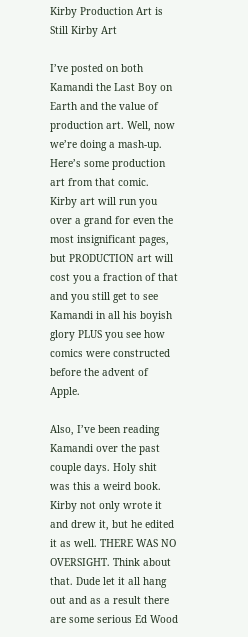Kirby Production Art is Still Kirby Art

I’ve posted on both Kamandi the Last Boy on Earth and the value of production art. Well, now we’re doing a mash-up. Here’s some production art from that comic. Kirby art will run you over a grand for even the most insignificant pages, but PRODUCTION art will cost you a fraction of that and you still get to see Kamandi in all his boyish glory PLUS you see how comics were constructed before the advent of Apple.

Also, I’ve been reading Kamandi over the past couple days. Holy shit was this a weird book. Kirby not only wrote it and drew it, but he edited it as well. THERE WAS NO OVERSIGHT. Think about that. Dude let it all hang out and as a result there are some serious Ed Wood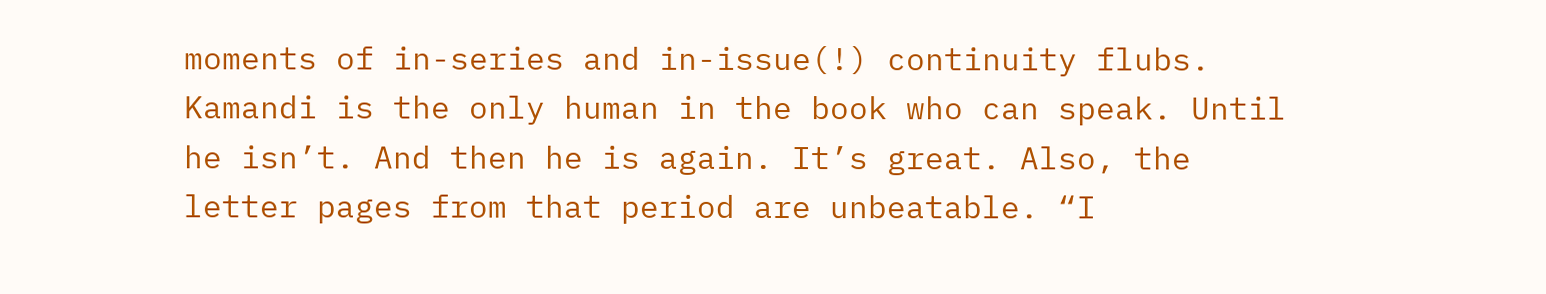moments of in-series and in-issue(!) continuity flubs. Kamandi is the only human in the book who can speak. Until he isn’t. And then he is again. It’s great. Also, the letter pages from that period are unbeatable. “I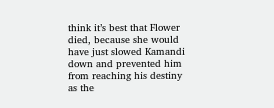think it’s best that Flower died, because she would have just slowed Kamandi down and prevented him from reaching his destiny as the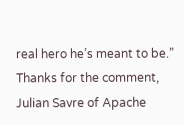real hero he’s meant to be.” Thanks for the comment, Julian Savre of Apache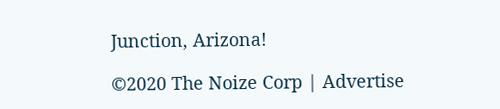Junction, Arizona!

©2020 The Noize Corp | Advertise